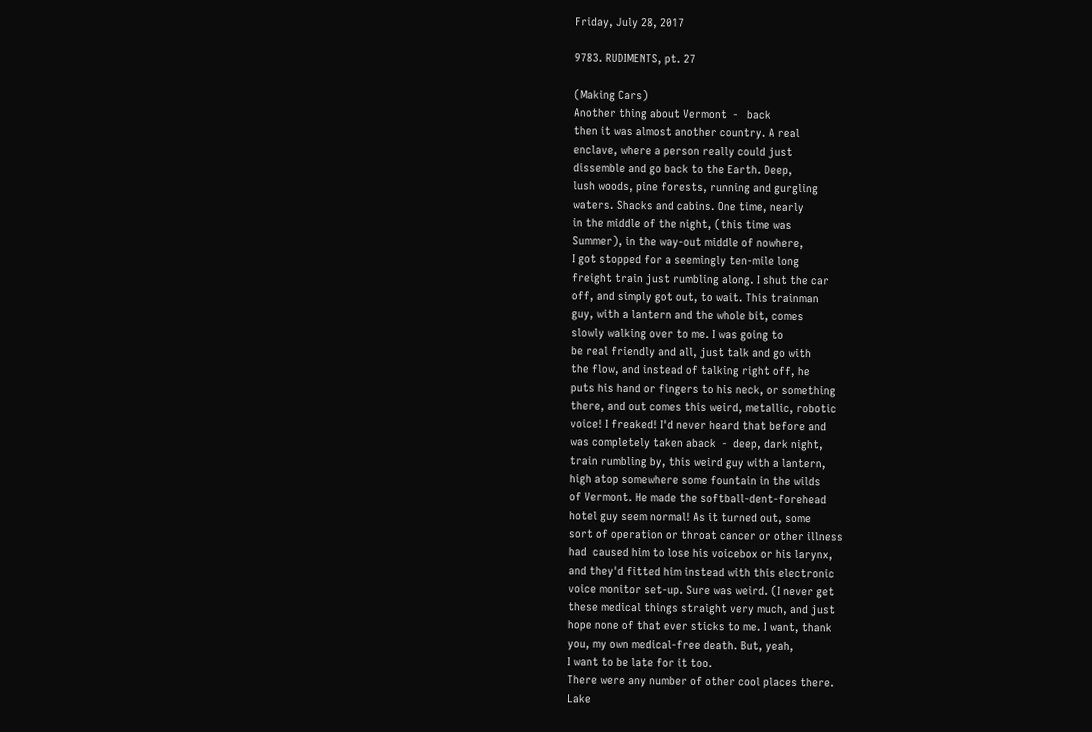Friday, July 28, 2017

9783. RUDIMENTS, pt. 27

(Making Cars)
Another thing about Vermont  -   back
then it was almost another country. A real
enclave, where a person really could just
dissemble and go back to the Earth. Deep,
lush woods, pine forests, running and gurgling
waters. Shacks and cabins. One time, nearly
in the middle of the night, (this time was
Summer), in the way-out middle of nowhere,
I got stopped for a seemingly ten-mile long
freight train just rumbling along. I shut the car
off, and simply got out, to wait. This trainman
guy, with a lantern and the whole bit, comes
slowly walking over to me. I was going to
be real friendly and all, just talk and go with
the flow, and instead of talking right off, he
puts his hand or fingers to his neck, or something
there, and out comes this weird, metallic, robotic
voice! I freaked! I'd never heard that before and
was completely taken aback  -  deep, dark night,
train rumbling by, this weird guy with a lantern,
high atop somewhere some fountain in the wilds
of Vermont. He made the softball-dent-forehead
hotel guy seem normal! As it turned out, some
sort of operation or throat cancer or other illness
had  caused him to lose his voicebox or his larynx,
and they'd fitted him instead with this electronic
voice monitor set-up. Sure was weird. (I never get
these medical things straight very much, and just
hope none of that ever sticks to me. I want, thank
you, my own medical-free death. But, yeah,
I want to be late for it too.
There were any number of other cool places there.
Lake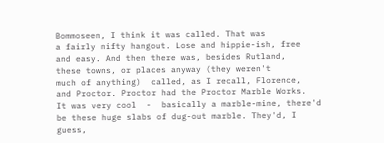Bommoseen, I think it was called. That was
a fairly nifty hangout. Lose and hippie-ish, free
and easy. And then there was, besides Rutland,
these towns, or places anyway (they weren't
much of anything)  called, as I recall, Florence,
and Proctor. Proctor had the Proctor Marble Works.
It was very cool  -  basically a marble-mine, there'd
be these huge slabs of dug-out marble. They'd, I
guess,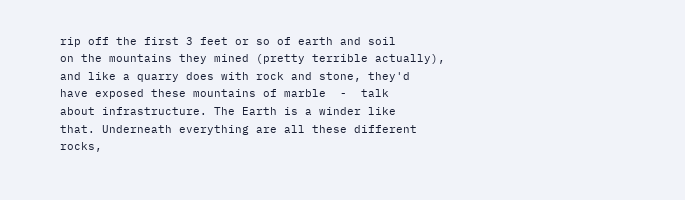rip off the first 3 feet or so of earth and soil
on the mountains they mined (pretty terrible actually),
and like a quarry does with rock and stone, they'd
have exposed these mountains of marble  -  talk
about infrastructure. The Earth is a winder like
that. Underneath everything are all these different
rocks,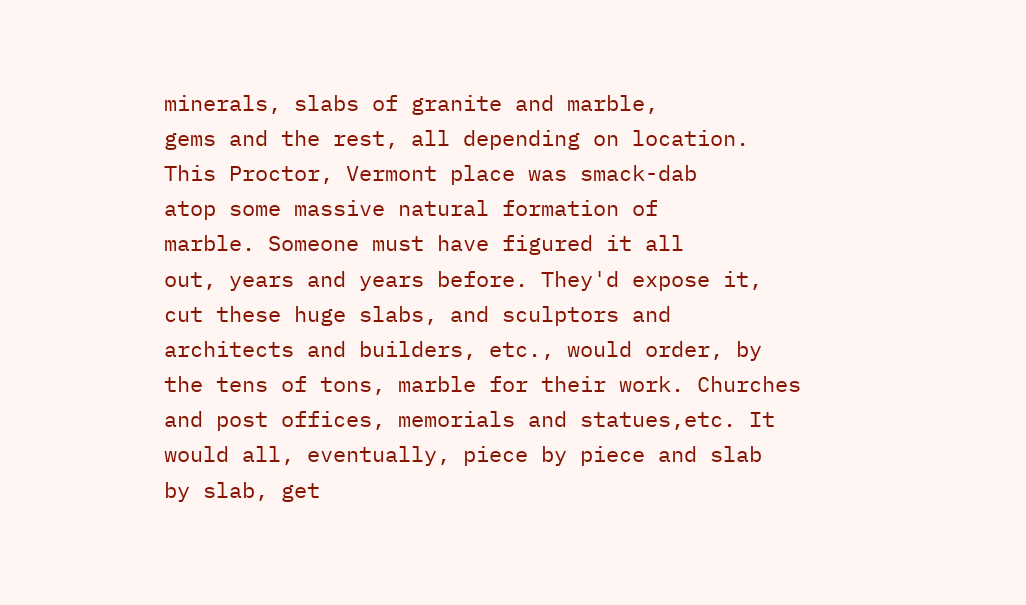minerals, slabs of granite and marble,
gems and the rest, all depending on location.
This Proctor, Vermont place was smack-dab
atop some massive natural formation of
marble. Someone must have figured it all
out, years and years before. They'd expose it,
cut these huge slabs, and sculptors and
architects and builders, etc., would order, by
the tens of tons, marble for their work. Churches
and post offices, memorials and statues,etc. It
would all, eventually, piece by piece and slab
by slab, get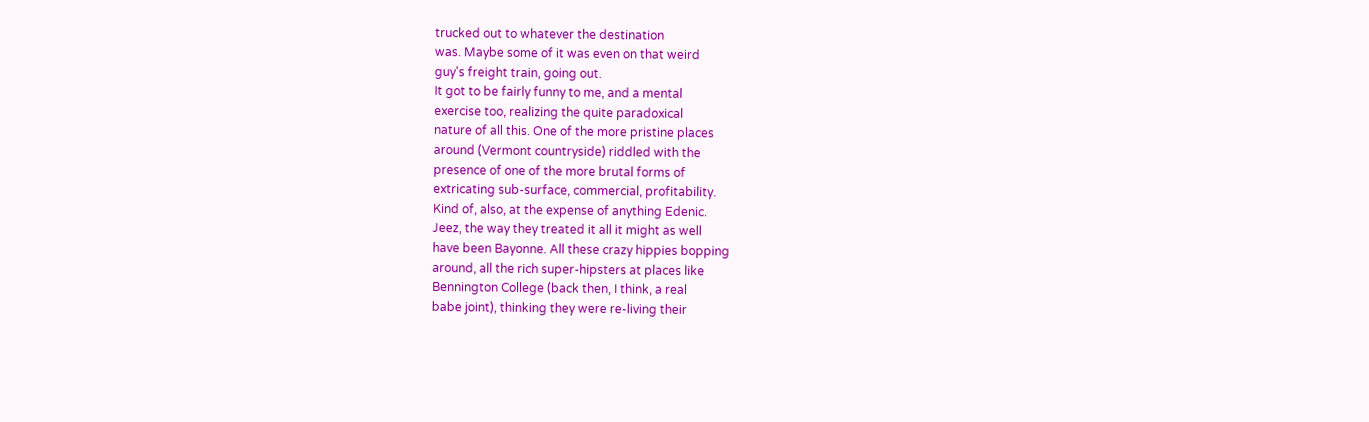trucked out to whatever the destination
was. Maybe some of it was even on that weird
guy's freight train, going out.
It got to be fairly funny to me, and a mental
exercise too, realizing the quite paradoxical
nature of all this. One of the more pristine places
around (Vermont countryside) riddled with the
presence of one of the more brutal forms of
extricating sub-surface, commercial, profitability.
Kind of, also, at the expense of anything Edenic.
Jeez, the way they treated it all it might as well
have been Bayonne. All these crazy hippies bopping
around, all the rich super-hipsters at places like
Bennington College (back then, I think, a real
babe joint), thinking they were re-living their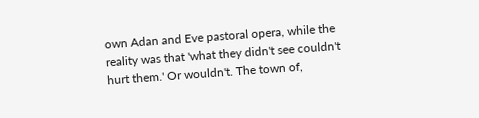own Adan and Eve pastoral opera, while the
reality was that 'what they didn't see couldn't
hurt them.' Or wouldn't. The town of,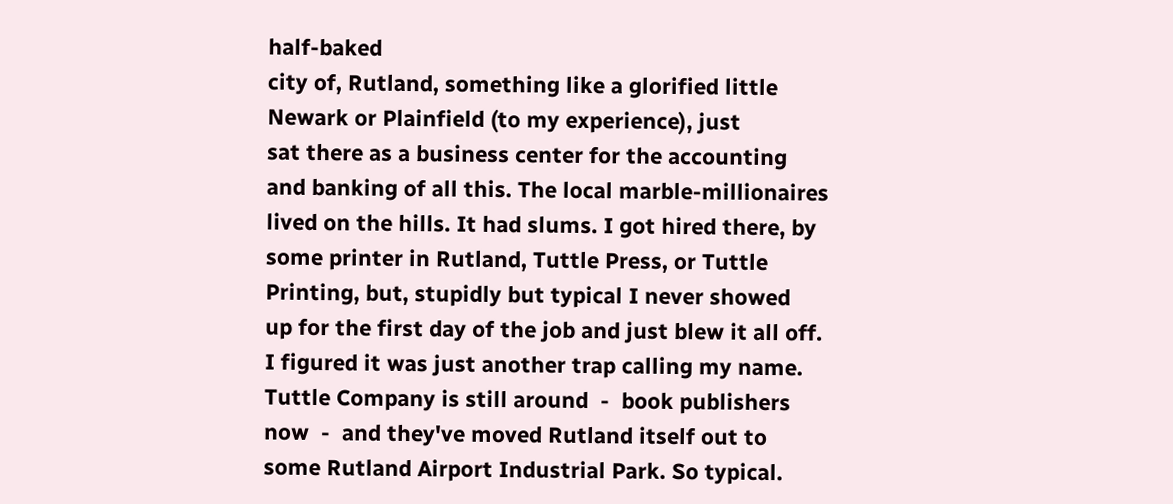half-baked
city of, Rutland, something like a glorified little
Newark or Plainfield (to my experience), just
sat there as a business center for the accounting
and banking of all this. The local marble-millionaires
lived on the hills. It had slums. I got hired there, by
some printer in Rutland, Tuttle Press, or Tuttle
Printing, but, stupidly but typical I never showed
up for the first day of the job and just blew it all off.
I figured it was just another trap calling my name.
Tuttle Company is still around  -  book publishers
now  -  and they've moved Rutland itself out to
some Rutland Airport Industrial Park. So typical.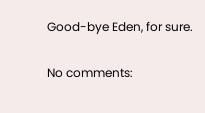Good-bye Eden, for sure.

No comments: